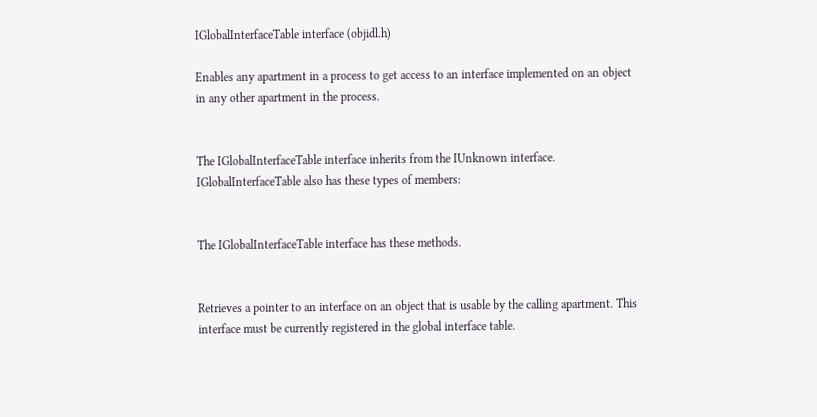IGlobalInterfaceTable interface (objidl.h)

Enables any apartment in a process to get access to an interface implemented on an object in any other apartment in the process.


The IGlobalInterfaceTable interface inherits from the IUnknown interface. IGlobalInterfaceTable also has these types of members:


The IGlobalInterfaceTable interface has these methods.


Retrieves a pointer to an interface on an object that is usable by the calling apartment. This interface must be currently registered in the global interface table.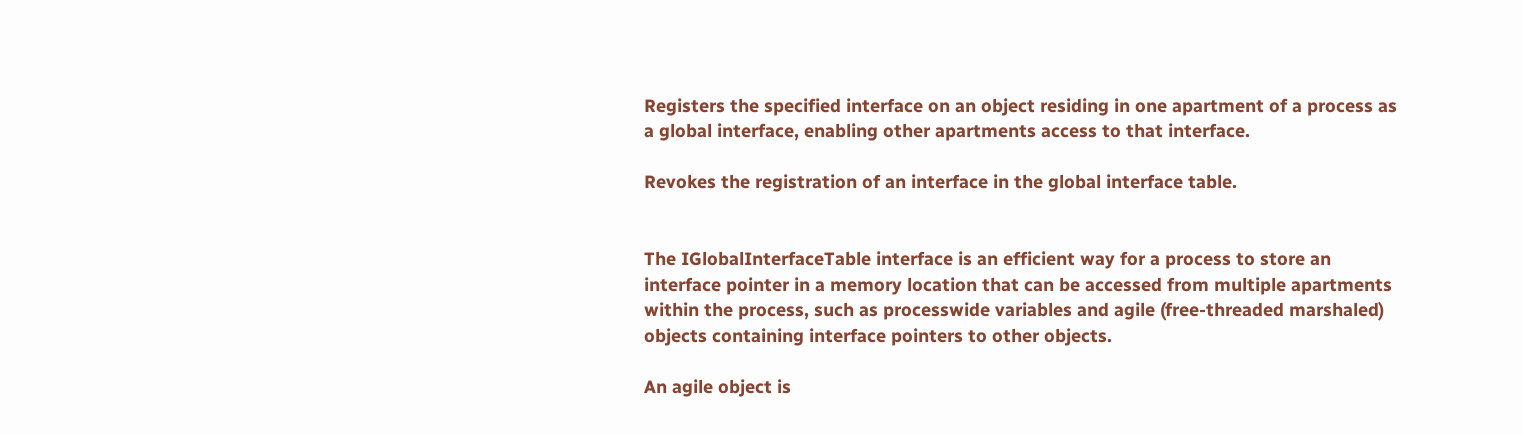Registers the specified interface on an object residing in one apartment of a process as a global interface, enabling other apartments access to that interface.

Revokes the registration of an interface in the global interface table.


The IGlobalInterfaceTable interface is an efficient way for a process to store an interface pointer in a memory location that can be accessed from multiple apartments within the process, such as processwide variables and agile (free-threaded marshaled) objects containing interface pointers to other objects.

An agile object is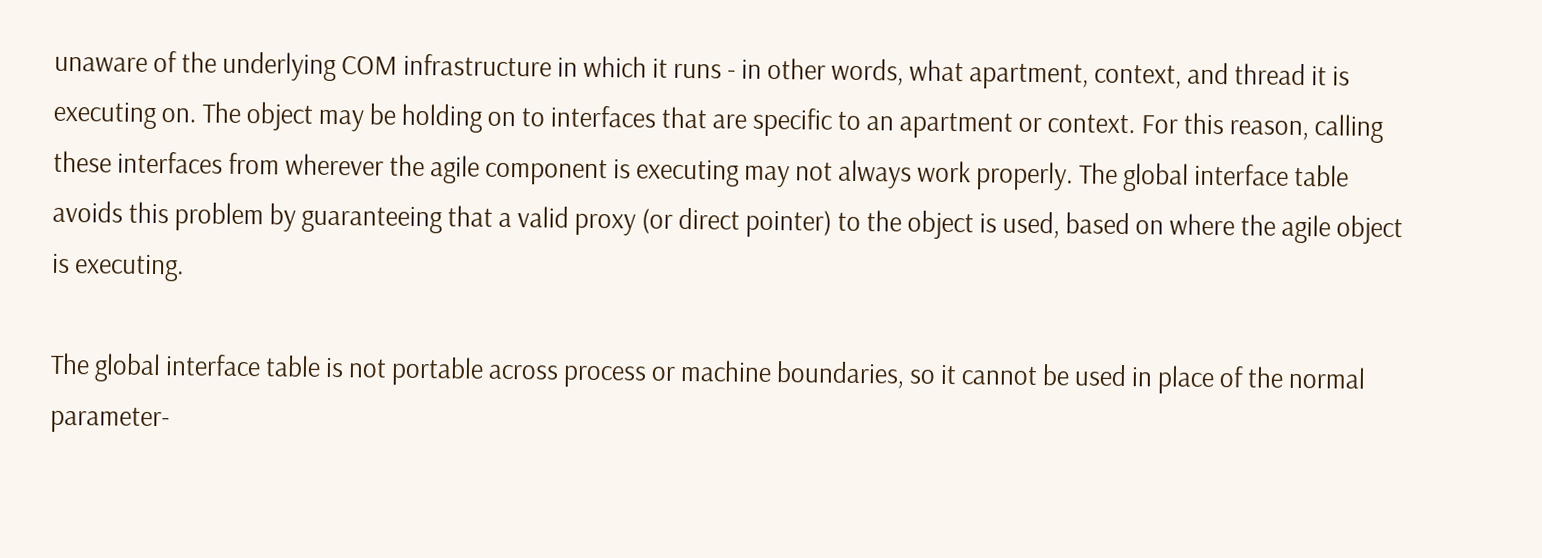unaware of the underlying COM infrastructure in which it runs - in other words, what apartment, context, and thread it is executing on. The object may be holding on to interfaces that are specific to an apartment or context. For this reason, calling these interfaces from wherever the agile component is executing may not always work properly. The global interface table avoids this problem by guaranteeing that a valid proxy (or direct pointer) to the object is used, based on where the agile object is executing.

The global interface table is not portable across process or machine boundaries, so it cannot be used in place of the normal parameter-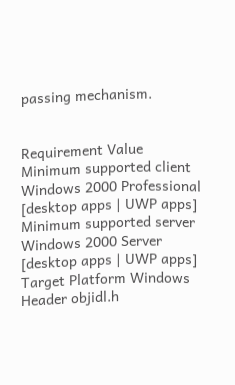passing mechanism.


Requirement Value
Minimum supported client Windows 2000 Professional [desktop apps | UWP apps]
Minimum supported server Windows 2000 Server [desktop apps | UWP apps]
Target Platform Windows
Header objidl.h